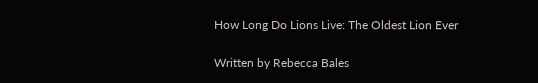How Long Do Lions Live: The Oldest Lion Ever

Written by Rebecca Bales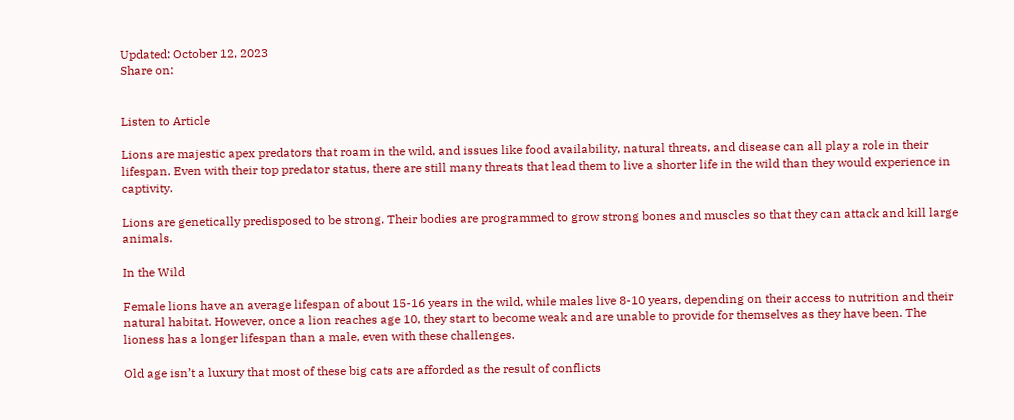Updated: October 12, 2023
Share on:


Listen to Article

Lions are majestic apex predators that roam in the wild, and issues like food availability, natural threats, and disease can all play a role in their lifespan. Even with their top predator status, there are still many threats that lead them to live a shorter life in the wild than they would experience in captivity.

Lions are genetically predisposed to be strong. Their bodies are programmed to grow strong bones and muscles so that they can attack and kill large animals.

In the Wild

Female lions have an average lifespan of about 15-16 years in the wild, while males live 8-10 years, depending on their access to nutrition and their natural habitat. However, once a lion reaches age 10, they start to become weak and are unable to provide for themselves as they have been. The lioness has a longer lifespan than a male, even with these challenges.

Old age isn’t a luxury that most of these big cats are afforded as the result of conflicts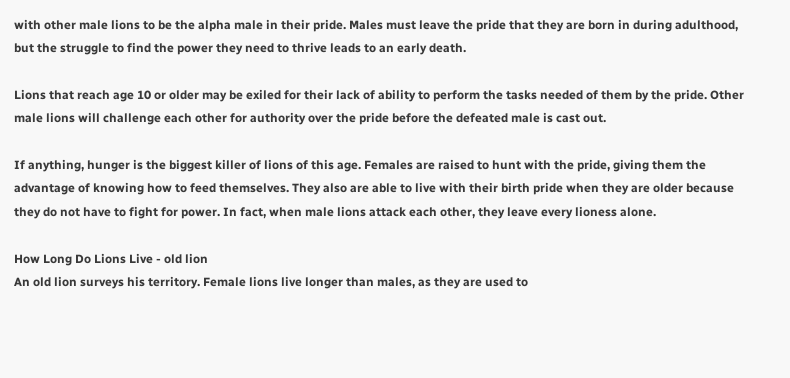with other male lions to be the alpha male in their pride. Males must leave the pride that they are born in during adulthood, but the struggle to find the power they need to thrive leads to an early death.

Lions that reach age 10 or older may be exiled for their lack of ability to perform the tasks needed of them by the pride. Other male lions will challenge each other for authority over the pride before the defeated male is cast out.

If anything, hunger is the biggest killer of lions of this age. Females are raised to hunt with the pride, giving them the advantage of knowing how to feed themselves. They also are able to live with their birth pride when they are older because they do not have to fight for power. In fact, when male lions attack each other, they leave every lioness alone.

How Long Do Lions Live - old lion
An old lion surveys his territory. Female lions live longer than males, as they are used to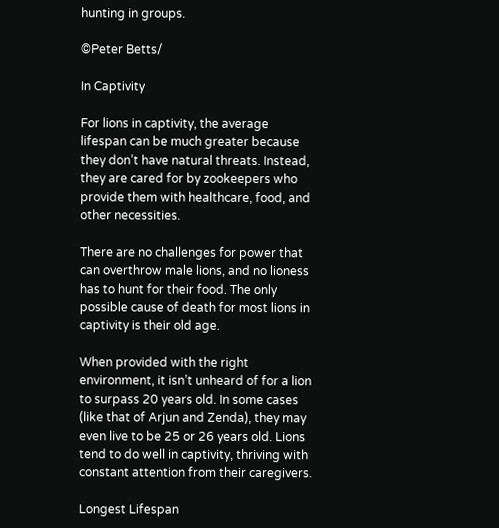hunting in groups.

©Peter Betts/

In Captivity

For lions in captivity, the average lifespan can be much greater because they don’t have natural threats. Instead, they are cared for by zookeepers who provide them with healthcare, food, and other necessities.

There are no challenges for power that can overthrow male lions, and no lioness has to hunt for their food. The only possible cause of death for most lions in captivity is their old age.

When provided with the right environment, it isn’t unheard of for a lion to surpass 20 years old. In some cases (like that of Arjun and Zenda), they may even live to be 25 or 26 years old. Lions tend to do well in captivity, thriving with constant attention from their caregivers.

Longest Lifespan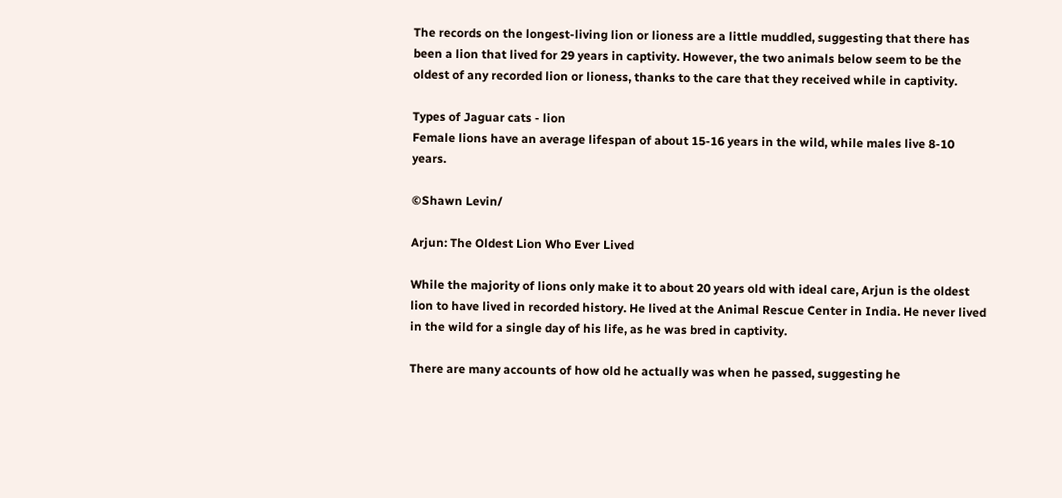The records on the longest-living lion or lioness are a little muddled, suggesting that there has been a lion that lived for 29 years in captivity. However, the two animals below seem to be the oldest of any recorded lion or lioness, thanks to the care that they received while in captivity.

Types of Jaguar cats - lion
Female lions have an average lifespan of about 15-16 years in the wild, while males live 8-10 years.

©Shawn Levin/

Arjun: The Oldest Lion Who Ever Lived

While the majority of lions only make it to about 20 years old with ideal care, Arjun is the oldest lion to have lived in recorded history. He lived at the Animal Rescue Center in India. He never lived in the wild for a single day of his life, as he was bred in captivity.

There are many accounts of how old he actually was when he passed, suggesting he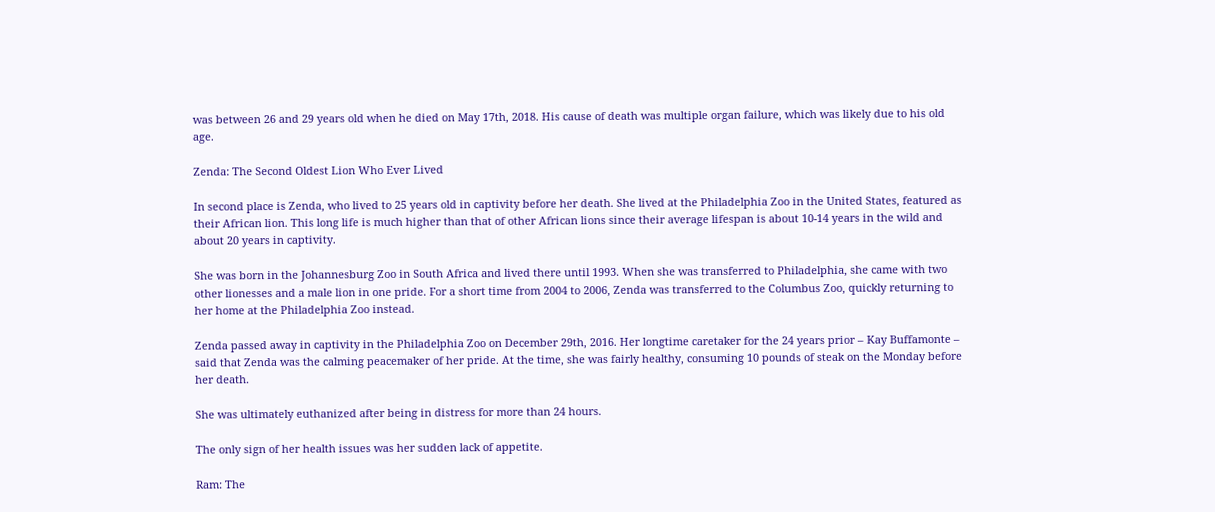was between 26 and 29 years old when he died on May 17th, 2018. His cause of death was multiple organ failure, which was likely due to his old age.

Zenda: The Second Oldest Lion Who Ever Lived

In second place is Zenda, who lived to 25 years old in captivity before her death. She lived at the Philadelphia Zoo in the United States, featured as their African lion. This long life is much higher than that of other African lions since their average lifespan is about 10-14 years in the wild and about 20 years in captivity.

She was born in the Johannesburg Zoo in South Africa and lived there until 1993. When she was transferred to Philadelphia, she came with two other lionesses and a male lion in one pride. For a short time from 2004 to 2006, Zenda was transferred to the Columbus Zoo, quickly returning to her home at the Philadelphia Zoo instead.

Zenda passed away in captivity in the Philadelphia Zoo on December 29th, 2016. Her longtime caretaker for the 24 years prior – Kay Buffamonte – said that Zenda was the calming peacemaker of her pride. At the time, she was fairly healthy, consuming 10 pounds of steak on the Monday before her death.

She was ultimately euthanized after being in distress for more than 24 hours.

The only sign of her health issues was her sudden lack of appetite.

Ram: The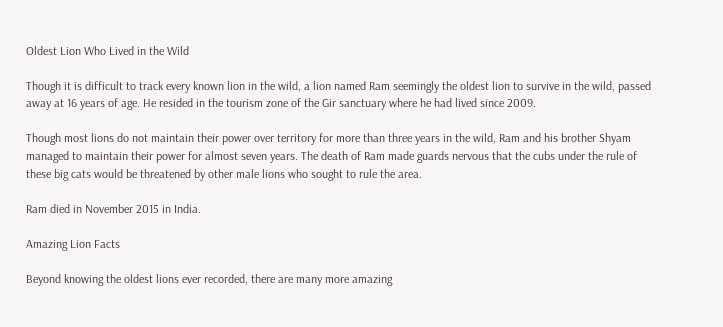Oldest Lion Who Lived in the Wild

Though it is difficult to track every known lion in the wild, a lion named Ram seemingly the oldest lion to survive in the wild, passed away at 16 years of age. He resided in the tourism zone of the Gir sanctuary where he had lived since 2009.

Though most lions do not maintain their power over territory for more than three years in the wild, Ram and his brother Shyam managed to maintain their power for almost seven years. The death of Ram made guards nervous that the cubs under the rule of these big cats would be threatened by other male lions who sought to rule the area.

Ram died in November 2015 in India.

Amazing Lion Facts

Beyond knowing the oldest lions ever recorded, there are many more amazing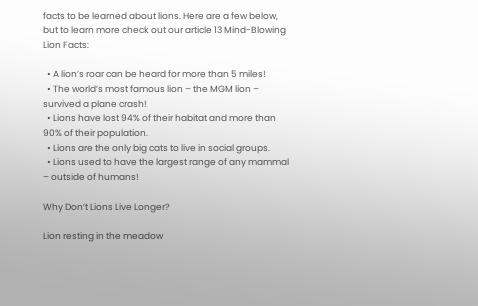facts to be learned about lions. Here are a few below, but to learn more check out our article 13 Mind-Blowing Lion Facts:

  • A lion’s roar can be heard for more than 5 miles!
  • The world’s most famous lion – the MGM lion – survived a plane crash!
  • Lions have lost 94% of their habitat and more than 90% of their population.
  • Lions are the only big cats to live in social groups.
  • Lions used to have the largest range of any mammal – outside of humans!

Why Don’t Lions Live Longer?

Lion resting in the meadow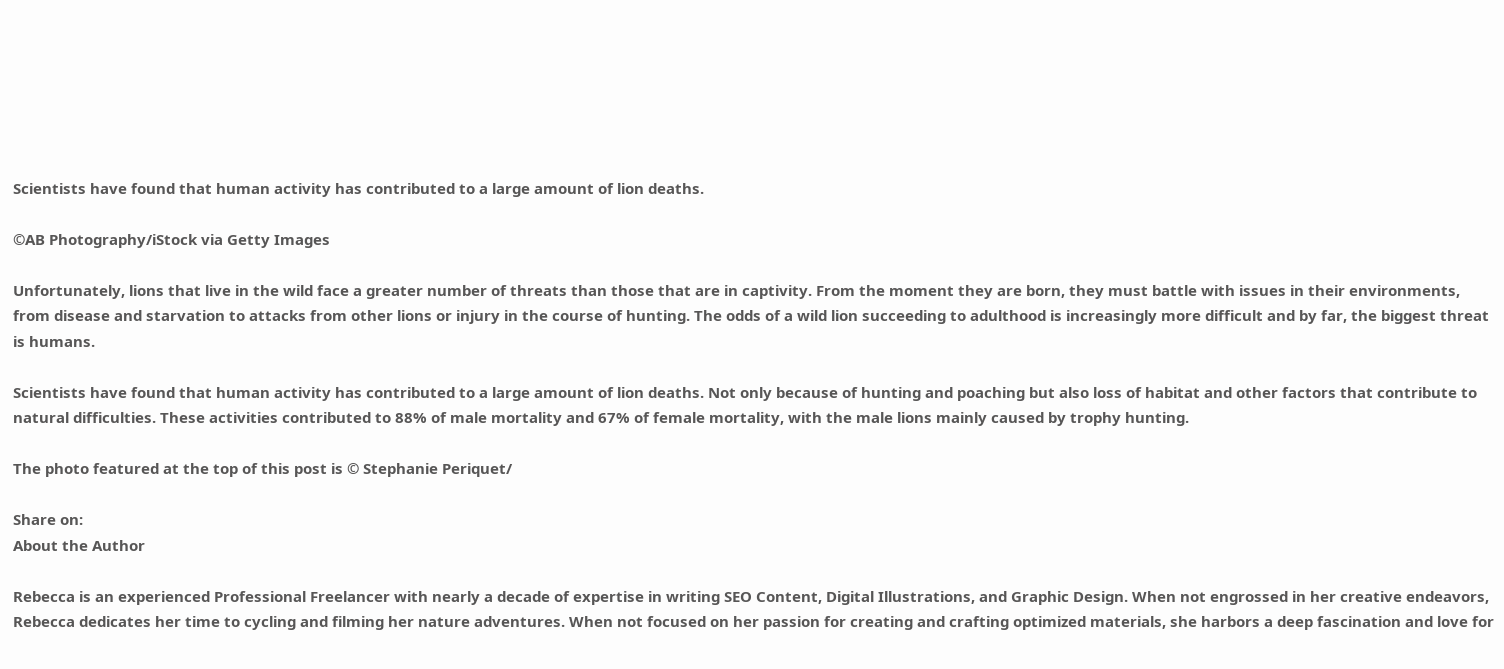Scientists have found that human activity has contributed to a large amount of lion deaths.

©AB Photography/iStock via Getty Images

Unfortunately, lions that live in the wild face a greater number of threats than those that are in captivity. From the moment they are born, they must battle with issues in their environments, from disease and starvation to attacks from other lions or injury in the course of hunting. The odds of a wild lion succeeding to adulthood is increasingly more difficult and by far, the biggest threat is humans.

Scientists have found that human activity has contributed to a large amount of lion deaths. Not only because of hunting and poaching but also loss of habitat and other factors that contribute to natural difficulties. These activities contributed to 88% of male mortality and 67% of female mortality, with the male lions mainly caused by trophy hunting.

The photo featured at the top of this post is © Stephanie Periquet/

Share on:
About the Author

Rebecca is an experienced Professional Freelancer with nearly a decade of expertise in writing SEO Content, Digital Illustrations, and Graphic Design. When not engrossed in her creative endeavors, Rebecca dedicates her time to cycling and filming her nature adventures. When not focused on her passion for creating and crafting optimized materials, she harbors a deep fascination and love for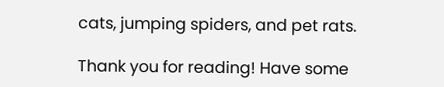cats, jumping spiders, and pet rats.

Thank you for reading! Have some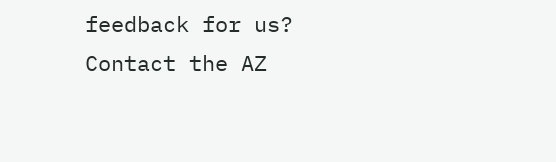feedback for us? Contact the AZ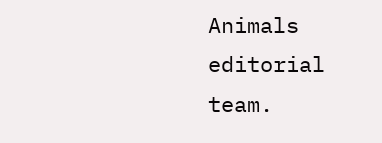Animals editorial team.